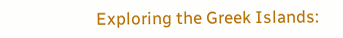Exploring the Greek Islands: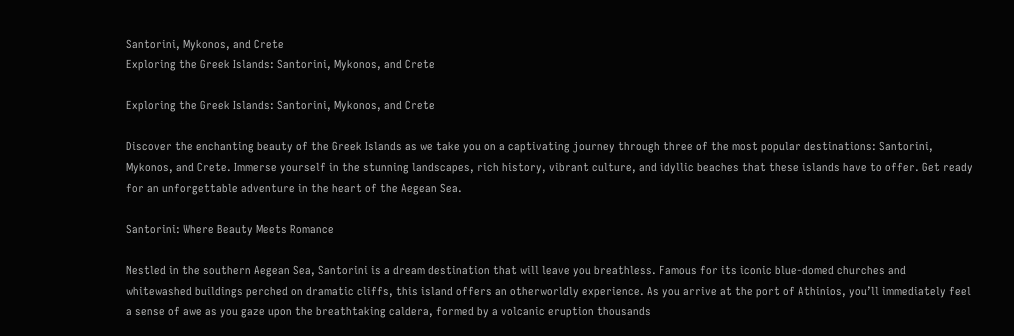Santorini, Mykonos, and Crete
Exploring the Greek Islands: Santorini, Mykonos, and Crete

Exploring the Greek Islands: Santorini, Mykonos, and Crete

Discover the enchanting beauty of the Greek Islands as we take you on a captivating journey through three of the most popular destinations: Santorini, Mykonos, and Crete. Immerse yourself in the stunning landscapes, rich history, vibrant culture, and idyllic beaches that these islands have to offer. Get ready for an unforgettable adventure in the heart of the Aegean Sea.

Santorini: Where Beauty Meets Romance

Nestled in the southern Aegean Sea, Santorini is a dream destination that will leave you breathless. Famous for its iconic blue-domed churches and whitewashed buildings perched on dramatic cliffs, this island offers an otherworldly experience. As you arrive at the port of Athinios, you’ll immediately feel a sense of awe as you gaze upon the breathtaking caldera, formed by a volcanic eruption thousands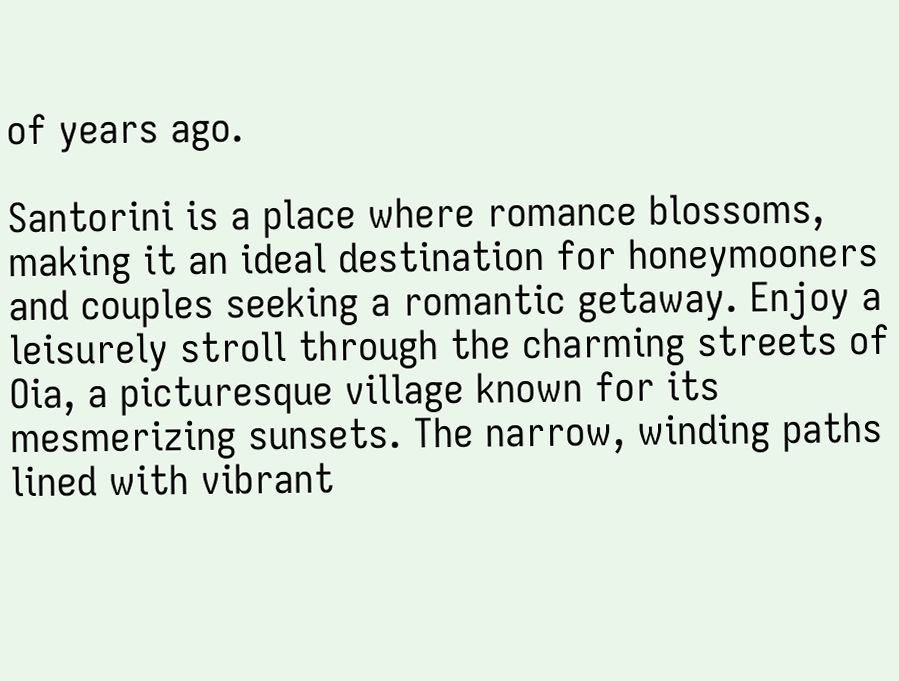of years ago.

Santorini is a place where romance blossoms, making it an ideal destination for honeymooners and couples seeking a romantic getaway. Enjoy a leisurely stroll through the charming streets of Oia, a picturesque village known for its mesmerizing sunsets. The narrow, winding paths lined with vibrant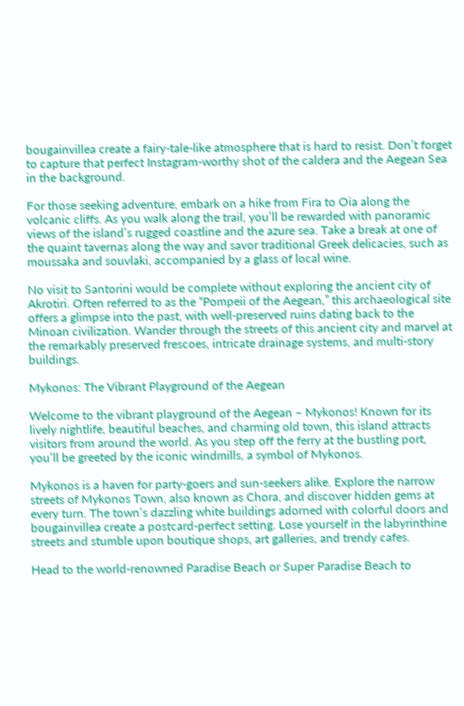bougainvillea create a fairy-tale-like atmosphere that is hard to resist. Don’t forget to capture that perfect Instagram-worthy shot of the caldera and the Aegean Sea in the background.

For those seeking adventure, embark on a hike from Fira to Oia along the volcanic cliffs. As you walk along the trail, you’ll be rewarded with panoramic views of the island’s rugged coastline and the azure sea. Take a break at one of the quaint tavernas along the way and savor traditional Greek delicacies, such as moussaka and souvlaki, accompanied by a glass of local wine.

No visit to Santorini would be complete without exploring the ancient city of Akrotiri. Often referred to as the “Pompeii of the Aegean,” this archaeological site offers a glimpse into the past, with well-preserved ruins dating back to the Minoan civilization. Wander through the streets of this ancient city and marvel at the remarkably preserved frescoes, intricate drainage systems, and multi-story buildings.

Mykonos: The Vibrant Playground of the Aegean

Welcome to the vibrant playground of the Aegean – Mykonos! Known for its lively nightlife, beautiful beaches, and charming old town, this island attracts visitors from around the world. As you step off the ferry at the bustling port, you’ll be greeted by the iconic windmills, a symbol of Mykonos.

Mykonos is a haven for party-goers and sun-seekers alike. Explore the narrow streets of Mykonos Town, also known as Chora, and discover hidden gems at every turn. The town’s dazzling white buildings adorned with colorful doors and bougainvillea create a postcard-perfect setting. Lose yourself in the labyrinthine streets and stumble upon boutique shops, art galleries, and trendy cafes.

Head to the world-renowned Paradise Beach or Super Paradise Beach to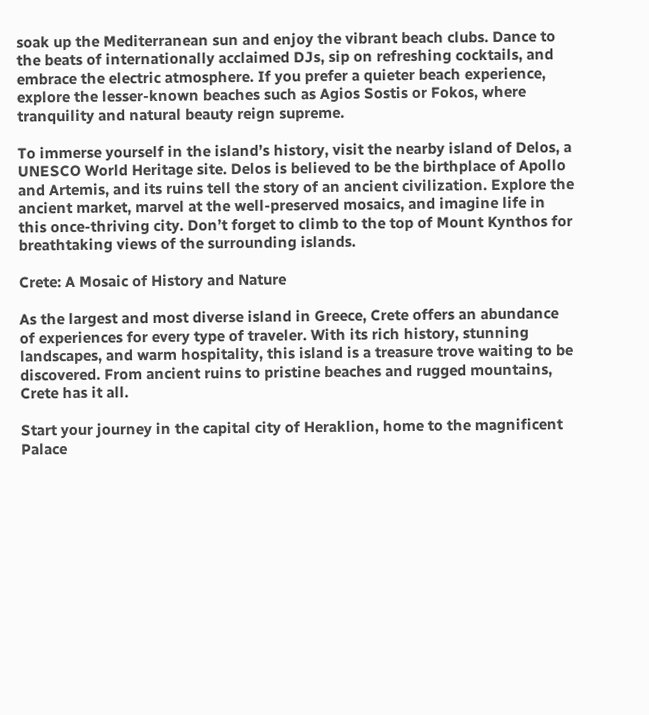soak up the Mediterranean sun and enjoy the vibrant beach clubs. Dance to the beats of internationally acclaimed DJs, sip on refreshing cocktails, and embrace the electric atmosphere. If you prefer a quieter beach experience, explore the lesser-known beaches such as Agios Sostis or Fokos, where tranquility and natural beauty reign supreme.

To immerse yourself in the island’s history, visit the nearby island of Delos, a UNESCO World Heritage site. Delos is believed to be the birthplace of Apollo and Artemis, and its ruins tell the story of an ancient civilization. Explore the ancient market, marvel at the well-preserved mosaics, and imagine life in this once-thriving city. Don’t forget to climb to the top of Mount Kynthos for breathtaking views of the surrounding islands.

Crete: A Mosaic of History and Nature

As the largest and most diverse island in Greece, Crete offers an abundance of experiences for every type of traveler. With its rich history, stunning landscapes, and warm hospitality, this island is a treasure trove waiting to be discovered. From ancient ruins to pristine beaches and rugged mountains, Crete has it all.

Start your journey in the capital city of Heraklion, home to the magnificent Palace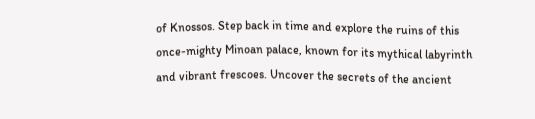of Knossos. Step back in time and explore the ruins of this once-mighty Minoan palace, known for its mythical labyrinth and vibrant frescoes. Uncover the secrets of the ancient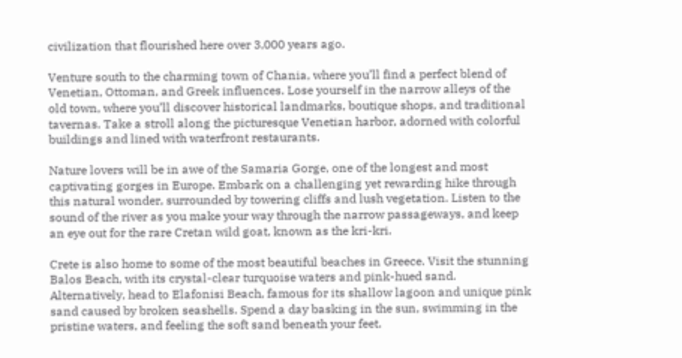civilization that flourished here over 3,000 years ago.

Venture south to the charming town of Chania, where you’ll find a perfect blend of Venetian, Ottoman, and Greek influences. Lose yourself in the narrow alleys of the old town, where you’ll discover historical landmarks, boutique shops, and traditional tavernas. Take a stroll along the picturesque Venetian harbor, adorned with colorful buildings and lined with waterfront restaurants.

Nature lovers will be in awe of the Samaria Gorge, one of the longest and most captivating gorges in Europe. Embark on a challenging yet rewarding hike through this natural wonder, surrounded by towering cliffs and lush vegetation. Listen to the sound of the river as you make your way through the narrow passageways, and keep an eye out for the rare Cretan wild goat, known as the kri-kri.

Crete is also home to some of the most beautiful beaches in Greece. Visit the stunning Balos Beach, with its crystal-clear turquoise waters and pink-hued sand. Alternatively, head to Elafonisi Beach, famous for its shallow lagoon and unique pink sand caused by broken seashells. Spend a day basking in the sun, swimming in the pristine waters, and feeling the soft sand beneath your feet.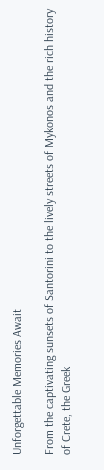Unforgettable Memories Await

From the captivating sunsets of Santorini to the lively streets of Mykonos and the rich history of Crete, the Greek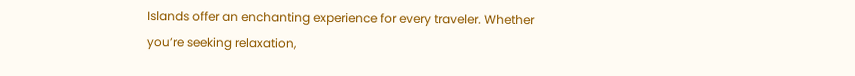Islands offer an enchanting experience for every traveler. Whether you’re seeking relaxation,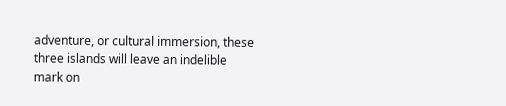adventure, or cultural immersion, these three islands will leave an indelible mark on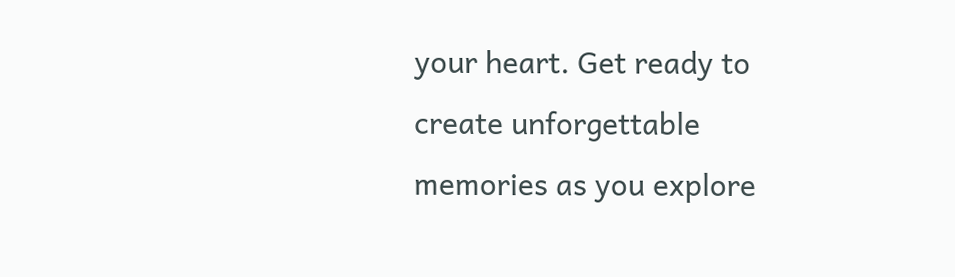your heart. Get ready to create unforgettable memories as you explore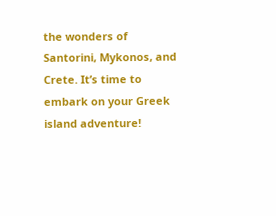the wonders of Santorini, Mykonos, and Crete. It’s time to embark on your Greek island adventure!